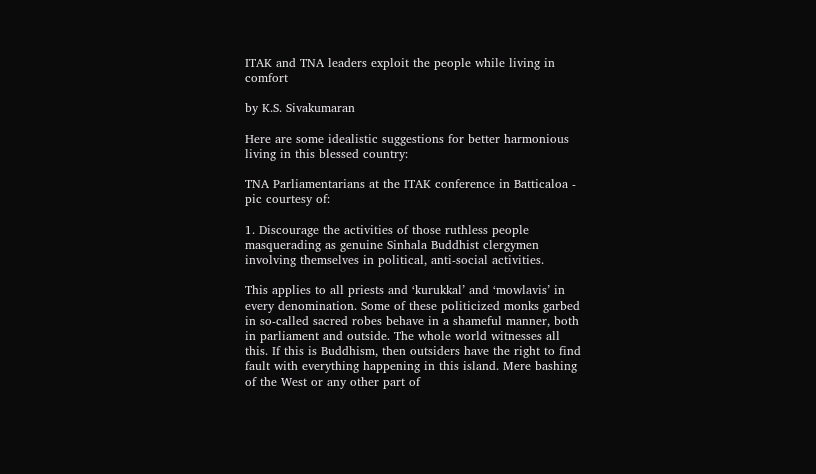ITAK and TNA leaders exploit the people while living in comfort

by K.S. Sivakumaran

Here are some idealistic suggestions for better harmonious living in this blessed country:

TNA Parliamentarians at the ITAK conference in Batticaloa - pic courtesy of:

1. Discourage the activities of those ruthless people masquerading as genuine Sinhala Buddhist clergymen involving themselves in political, anti-social activities.

This applies to all priests and ‘kurukkal’ and ‘mowlavis’ in every denomination. Some of these politicized monks garbed in so-called sacred robes behave in a shameful manner, both in parliament and outside. The whole world witnesses all this. If this is Buddhism, then outsiders have the right to find fault with everything happening in this island. Mere bashing of the West or any other part of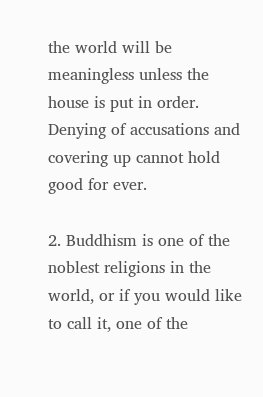the world will be meaningless unless the house is put in order. Denying of accusations and covering up cannot hold good for ever.

2. Buddhism is one of the noblest religions in the world, or if you would like to call it, one of the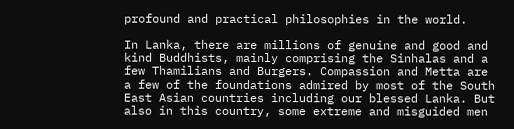profound and practical philosophies in the world.

In Lanka, there are millions of genuine and good and kind Buddhists, mainly comprising the Sinhalas and a few Thamilians and Burgers. Compassion and Metta are a few of the foundations admired by most of the South East Asian countries including our blessed Lanka. But also in this country, some extreme and misguided men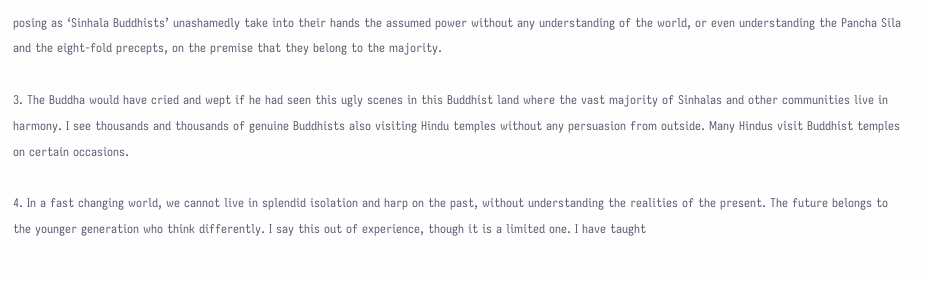posing as ‘Sinhala Buddhists’ unashamedly take into their hands the assumed power without any understanding of the world, or even understanding the Pancha Sila and the eight-fold precepts, on the premise that they belong to the majority.

3. The Buddha would have cried and wept if he had seen this ugly scenes in this Buddhist land where the vast majority of Sinhalas and other communities live in harmony. I see thousands and thousands of genuine Buddhists also visiting Hindu temples without any persuasion from outside. Many Hindus visit Buddhist temples on certain occasions.

4. In a fast changing world, we cannot live in splendid isolation and harp on the past, without understanding the realities of the present. The future belongs to the younger generation who think differently. I say this out of experience, though it is a limited one. I have taught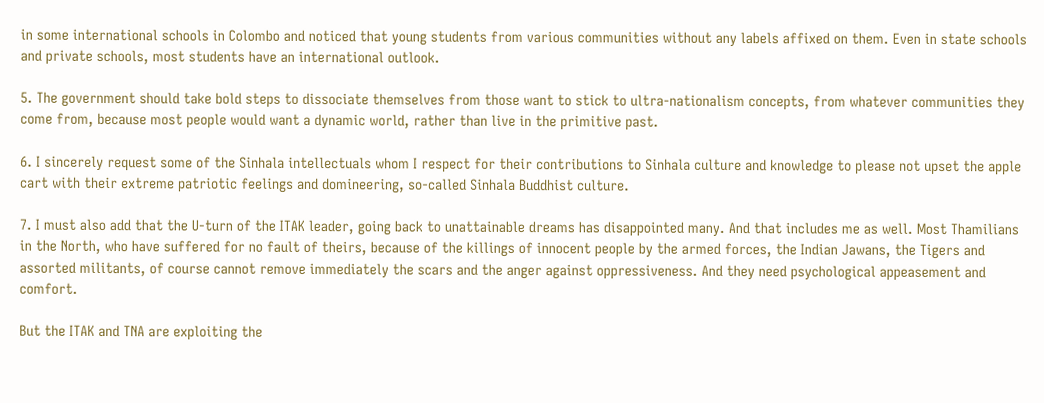in some international schools in Colombo and noticed that young students from various communities without any labels affixed on them. Even in state schools and private schools, most students have an international outlook.

5. The government should take bold steps to dissociate themselves from those want to stick to ultra-nationalism concepts, from whatever communities they come from, because most people would want a dynamic world, rather than live in the primitive past.

6. I sincerely request some of the Sinhala intellectuals whom I respect for their contributions to Sinhala culture and knowledge to please not upset the apple cart with their extreme patriotic feelings and domineering, so-called Sinhala Buddhist culture.

7. I must also add that the U-turn of the ITAK leader, going back to unattainable dreams has disappointed many. And that includes me as well. Most Thamilians in the North, who have suffered for no fault of theirs, because of the killings of innocent people by the armed forces, the Indian Jawans, the Tigers and assorted militants, of course cannot remove immediately the scars and the anger against oppressiveness. And they need psychological appeasement and comfort.

But the ITAK and TNA are exploiting the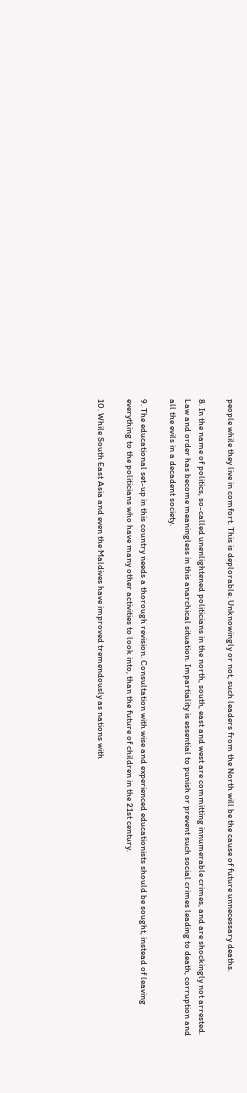people while they live in comfort. This is deplorable. Unknowingly or not, such leaders from the North will be the cause of future unnecessary deaths.

8. In the name of politics, so-called unenlightened politicians in the north, south, east and west are committing innumerable crimes, and are shockingly not arrested. Law and order has become meaningless in this anarchical situation. Impartiality is essential to punish or prevent such social crimes leading to death, corruption and all the evils in a decadent society.

9. The educational set-up in this country needs a thorough revision. Consultation with wise and experienced educationists should be sought, instead of leaving everything to the politicians who have many other activities to look into, than the future of children in the 21st century.

10. While South East Asia and even the Maldives have improved tremendously as nations with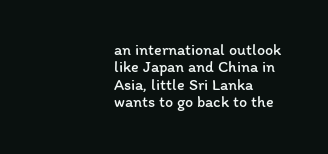an international outlook like Japan and China in Asia, little Sri Lanka wants to go back to the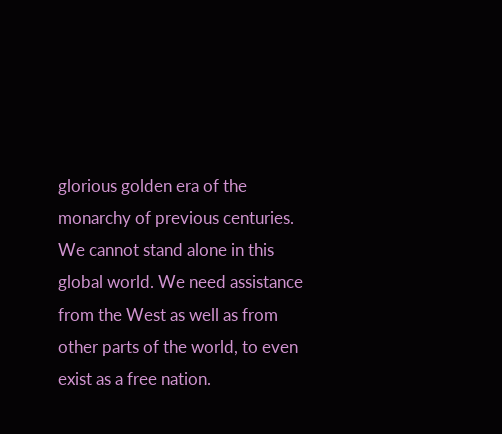glorious golden era of the monarchy of previous centuries. We cannot stand alone in this global world. We need assistance from the West as well as from other parts of the world, to even exist as a free nation.